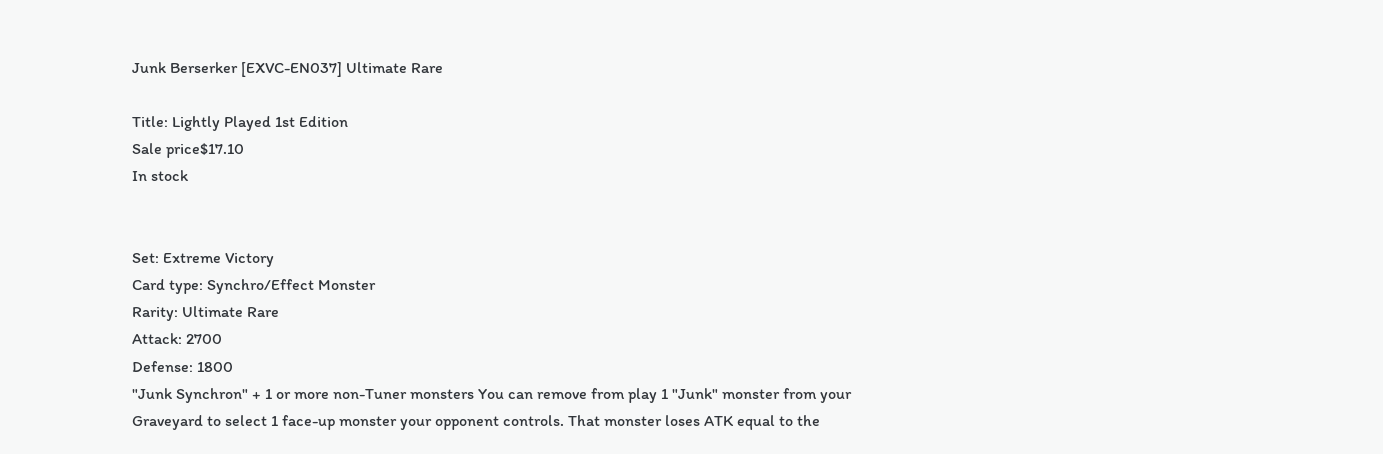Junk Berserker [EXVC-EN037] Ultimate Rare

Title: Lightly Played 1st Edition
Sale price$17.10
In stock


Set: Extreme Victory
Card type: Synchro/Effect Monster
Rarity: Ultimate Rare
Attack: 2700
Defense: 1800
"Junk Synchron" + 1 or more non-Tuner monsters You can remove from play 1 "Junk" monster from your Graveyard to select 1 face-up monster your opponent controls. That monster loses ATK equal to the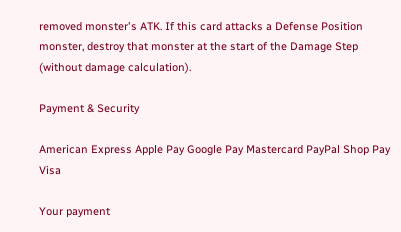removed monster's ATK. If this card attacks a Defense Position monster, destroy that monster at the start of the Damage Step (without damage calculation).

Payment & Security

American Express Apple Pay Google Pay Mastercard PayPal Shop Pay Visa

Your payment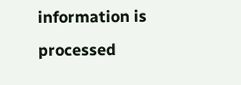information is processed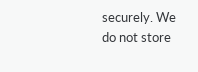securely. We do not store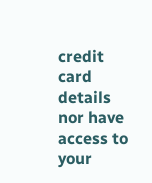credit card details nor have access to your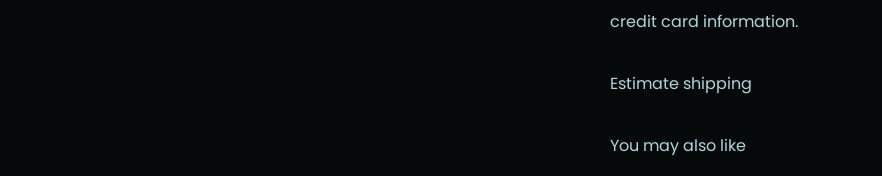credit card information.

Estimate shipping

You may also like